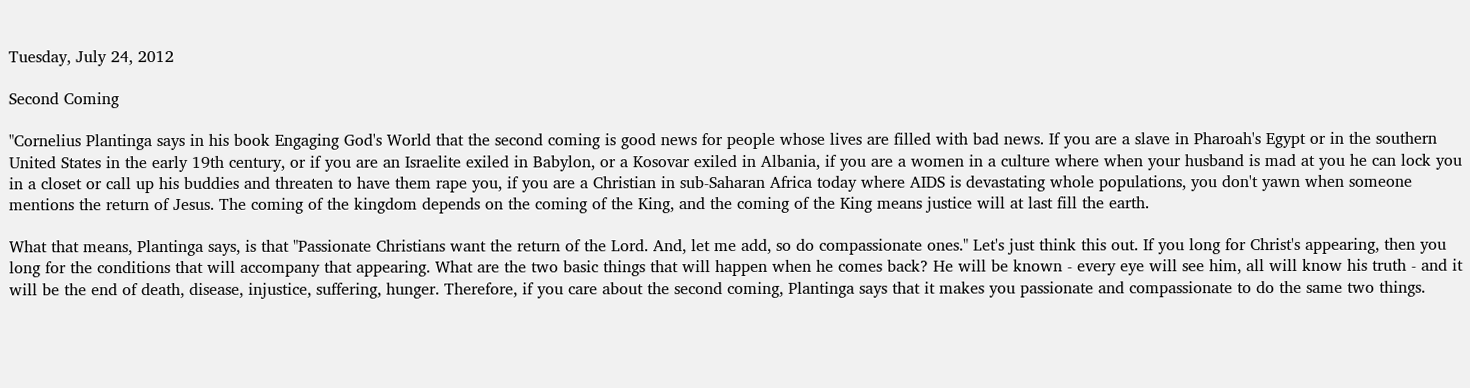Tuesday, July 24, 2012

Second Coming

"Cornelius Plantinga says in his book Engaging God's World that the second coming is good news for people whose lives are filled with bad news. If you are a slave in Pharoah's Egypt or in the southern United States in the early 19th century, or if you are an Israelite exiled in Babylon, or a Kosovar exiled in Albania, if you are a women in a culture where when your husband is mad at you he can lock you in a closet or call up his buddies and threaten to have them rape you, if you are a Christian in sub-Saharan Africa today where AIDS is devastating whole populations, you don't yawn when someone mentions the return of Jesus. The coming of the kingdom depends on the coming of the King, and the coming of the King means justice will at last fill the earth.

What that means, Plantinga says, is that "Passionate Christians want the return of the Lord. And, let me add, so do compassionate ones." Let's just think this out. If you long for Christ's appearing, then you long for the conditions that will accompany that appearing. What are the two basic things that will happen when he comes back? He will be known - every eye will see him, all will know his truth - and it will be the end of death, disease, injustice, suffering, hunger. Therefore, if you care about the second coming, Plantinga says that it makes you passionate and compassionate to do the same two things.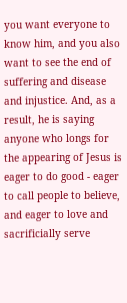you want everyone to know him, and you also want to see the end of suffering and disease and injustice. And, as a result, he is saying anyone who longs for the appearing of Jesus is eager to do good - eager to call people to believe, and eager to love and sacrificially serve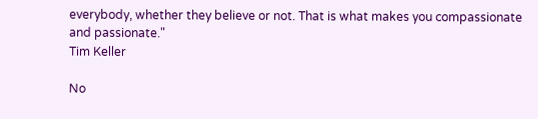everybody, whether they believe or not. That is what makes you compassionate and passionate."
Tim Keller

No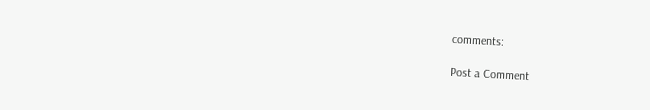comments:

Post a Comment